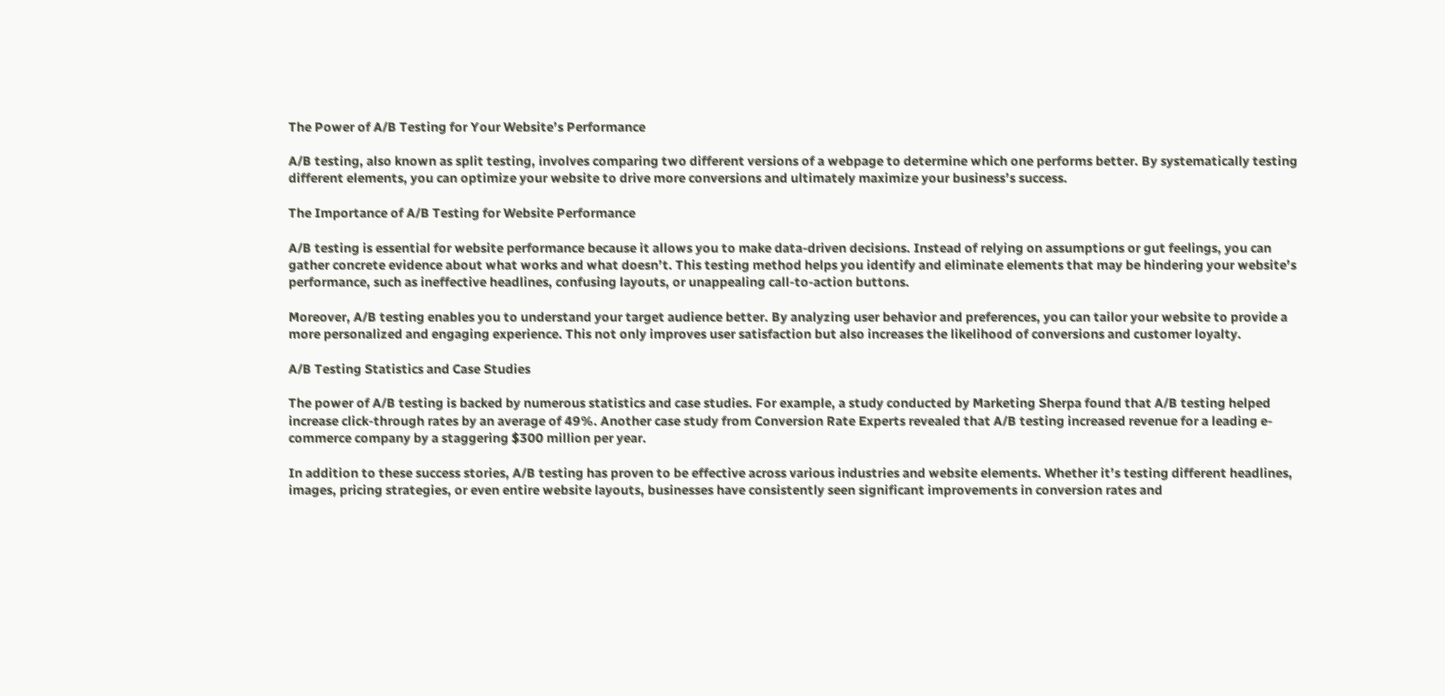The Power of A/B Testing for Your Website’s Performance

A/B testing, also known as split testing, involves comparing two different versions of a webpage to determine which one performs better. By systematically testing different elements, you can optimize your website to drive more conversions and ultimately maximize your business’s success.

The Importance of A/B Testing for Website Performance

A/B testing is essential for website performance because it allows you to make data-driven decisions. Instead of relying on assumptions or gut feelings, you can gather concrete evidence about what works and what doesn’t. This testing method helps you identify and eliminate elements that may be hindering your website’s performance, such as ineffective headlines, confusing layouts, or unappealing call-to-action buttons.

Moreover, A/B testing enables you to understand your target audience better. By analyzing user behavior and preferences, you can tailor your website to provide a more personalized and engaging experience. This not only improves user satisfaction but also increases the likelihood of conversions and customer loyalty.

A/B Testing Statistics and Case Studies

The power of A/B testing is backed by numerous statistics and case studies. For example, a study conducted by Marketing Sherpa found that A/B testing helped increase click-through rates by an average of 49%. Another case study from Conversion Rate Experts revealed that A/B testing increased revenue for a leading e-commerce company by a staggering $300 million per year.

In addition to these success stories, A/B testing has proven to be effective across various industries and website elements. Whether it’s testing different headlines, images, pricing strategies, or even entire website layouts, businesses have consistently seen significant improvements in conversion rates and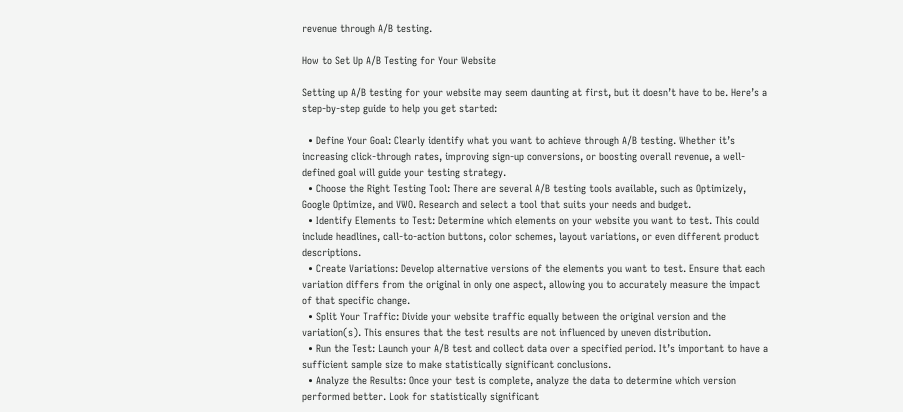revenue through A/B testing.

How to Set Up A/B Testing for Your Website

Setting up A/B testing for your website may seem daunting at first, but it doesn’t have to be. Here’s a step-by-step guide to help you get started:

  • Define Your Goal: Clearly identify what you want to achieve through A/B testing. Whether it’s increasing click-through rates, improving sign-up conversions, or boosting overall revenue, a well-defined goal will guide your testing strategy.
  • Choose the Right Testing Tool: There are several A/B testing tools available, such as Optimizely, Google Optimize, and VWO. Research and select a tool that suits your needs and budget.
  • Identify Elements to Test: Determine which elements on your website you want to test. This could include headlines, call-to-action buttons, color schemes, layout variations, or even different product descriptions.
  • Create Variations: Develop alternative versions of the elements you want to test. Ensure that each variation differs from the original in only one aspect, allowing you to accurately measure the impact of that specific change.
  • Split Your Traffic: Divide your website traffic equally between the original version and the variation(s). This ensures that the test results are not influenced by uneven distribution.
  • Run the Test: Launch your A/B test and collect data over a specified period. It’s important to have a sufficient sample size to make statistically significant conclusions.
  • Analyze the Results: Once your test is complete, analyze the data to determine which version performed better. Look for statistically significant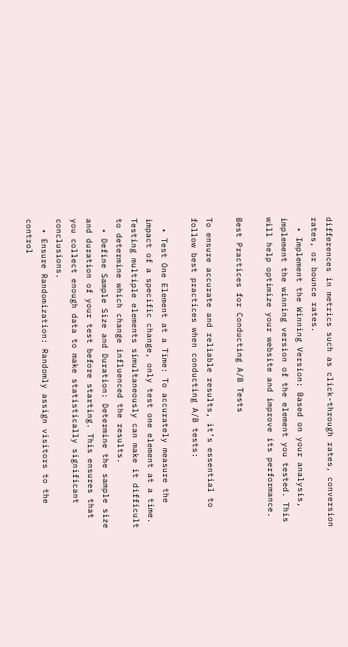differences in metrics such as click-through rates, conversion rates, or bounce rates.
  • Implement the Winning Version: Based on your analysis, implement the winning version of the element you tested. This will help optimize your website and improve its performance.

Best Practices for Conducting A/B Tests

To ensure accurate and reliable results, it’s essential to follow best practices when conducting A/B tests:

  • Test One Element at a Time: To accurately measure the impact of a specific change, only test one element at a time. Testing multiple elements simultaneously can make it difficult to determine which change influenced the results.
  • Define Sample Size and Duration: Determine the sample size and duration of your test before starting. This ensures that you collect enough data to make statistically significant conclusions.
  • Ensure Randomization: Randomly assign visitors to the control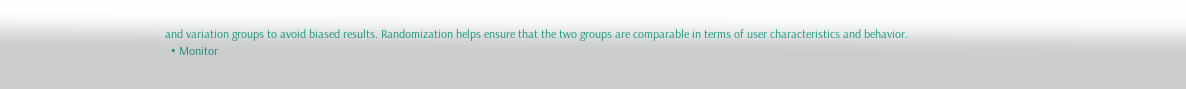and variation groups to avoid biased results. Randomization helps ensure that the two groups are comparable in terms of user characteristics and behavior.
  • Monitor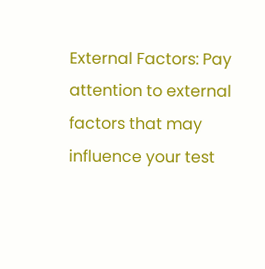External Factors: Pay attention to external factors that may influence your test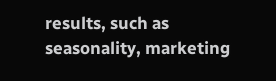results, such as seasonality, marketing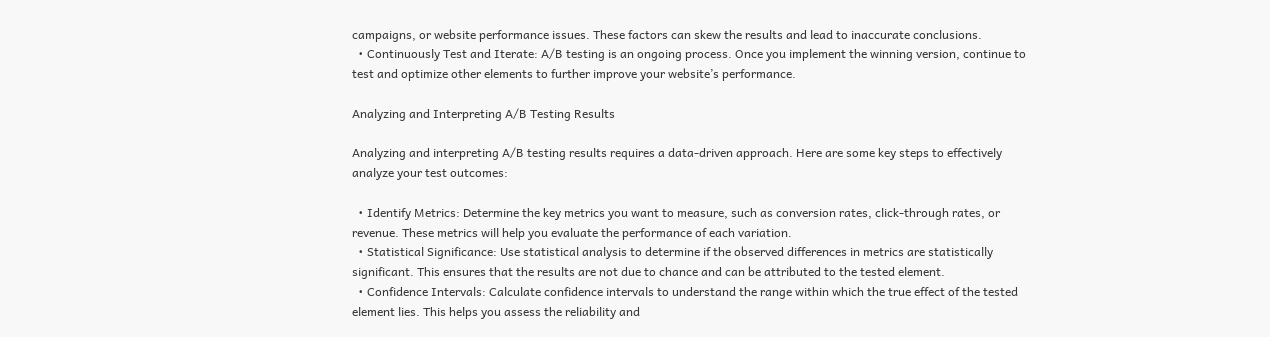campaigns, or website performance issues. These factors can skew the results and lead to inaccurate conclusions.
  • Continuously Test and Iterate: A/B testing is an ongoing process. Once you implement the winning version, continue to test and optimize other elements to further improve your website’s performance.

Analyzing and Interpreting A/B Testing Results

Analyzing and interpreting A/B testing results requires a data-driven approach. Here are some key steps to effectively analyze your test outcomes:

  • Identify Metrics: Determine the key metrics you want to measure, such as conversion rates, click-through rates, or revenue. These metrics will help you evaluate the performance of each variation.
  • Statistical Significance: Use statistical analysis to determine if the observed differences in metrics are statistically significant. This ensures that the results are not due to chance and can be attributed to the tested element.
  • Confidence Intervals: Calculate confidence intervals to understand the range within which the true effect of the tested element lies. This helps you assess the reliability and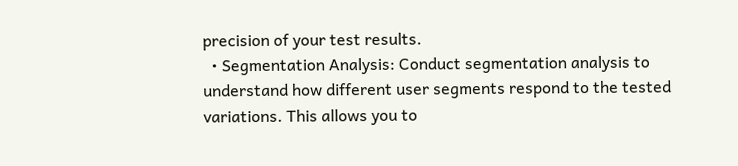precision of your test results.
  • Segmentation Analysis: Conduct segmentation analysis to understand how different user segments respond to the tested variations. This allows you to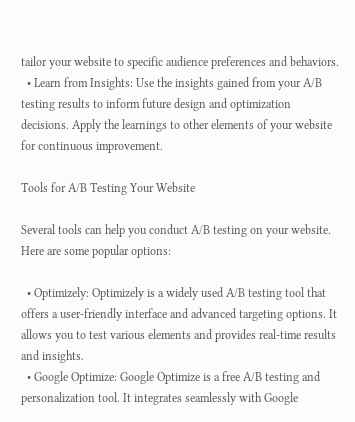tailor your website to specific audience preferences and behaviors.
  • Learn from Insights: Use the insights gained from your A/B testing results to inform future design and optimization decisions. Apply the learnings to other elements of your website for continuous improvement.

Tools for A/B Testing Your Website

Several tools can help you conduct A/B testing on your website. Here are some popular options:

  • Optimizely: Optimizely is a widely used A/B testing tool that offers a user-friendly interface and advanced targeting options. It allows you to test various elements and provides real-time results and insights.
  • Google Optimize: Google Optimize is a free A/B testing and personalization tool. It integrates seamlessly with Google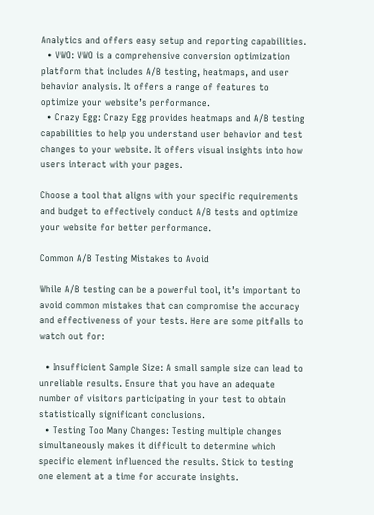Analytics and offers easy setup and reporting capabilities.
  • VWO: VWO is a comprehensive conversion optimization platform that includes A/B testing, heatmaps, and user behavior analysis. It offers a range of features to optimize your website’s performance.
  • Crazy Egg: Crazy Egg provides heatmaps and A/B testing capabilities to help you understand user behavior and test changes to your website. It offers visual insights into how users interact with your pages.

Choose a tool that aligns with your specific requirements and budget to effectively conduct A/B tests and optimize your website for better performance.

Common A/B Testing Mistakes to Avoid

While A/B testing can be a powerful tool, it’s important to avoid common mistakes that can compromise the accuracy and effectiveness of your tests. Here are some pitfalls to watch out for:

  • Insufficient Sample Size: A small sample size can lead to unreliable results. Ensure that you have an adequate number of visitors participating in your test to obtain statistically significant conclusions.
  • Testing Too Many Changes: Testing multiple changes simultaneously makes it difficult to determine which specific element influenced the results. Stick to testing one element at a time for accurate insights.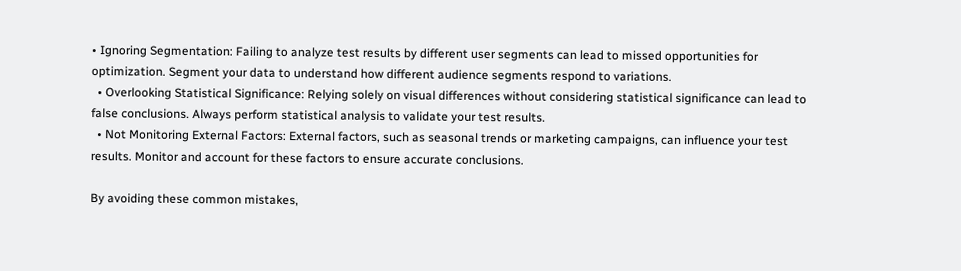• Ignoring Segmentation: Failing to analyze test results by different user segments can lead to missed opportunities for optimization. Segment your data to understand how different audience segments respond to variations.
  • Overlooking Statistical Significance: Relying solely on visual differences without considering statistical significance can lead to false conclusions. Always perform statistical analysis to validate your test results.
  • Not Monitoring External Factors: External factors, such as seasonal trends or marketing campaigns, can influence your test results. Monitor and account for these factors to ensure accurate conclusions.

By avoiding these common mistakes,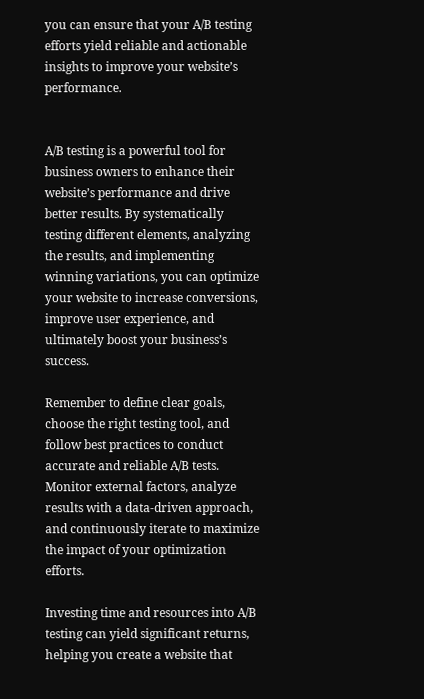you can ensure that your A/B testing efforts yield reliable and actionable insights to improve your website’s performance.


A/B testing is a powerful tool for business owners to enhance their website’s performance and drive better results. By systematically testing different elements, analyzing the results, and implementing winning variations, you can optimize your website to increase conversions, improve user experience, and ultimately boost your business’s success.

Remember to define clear goals, choose the right testing tool, and follow best practices to conduct accurate and reliable A/B tests. Monitor external factors, analyze results with a data-driven approach, and continuously iterate to maximize the impact of your optimization efforts.

Investing time and resources into A/B testing can yield significant returns, helping you create a website that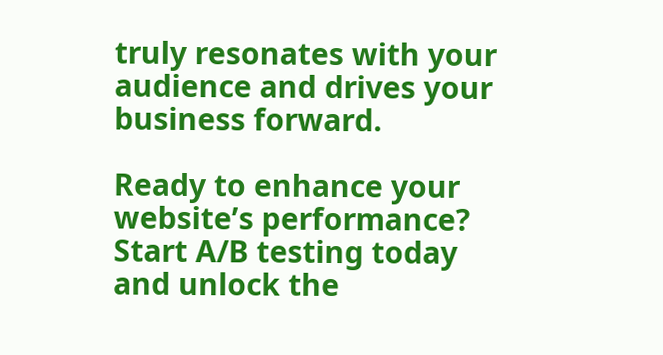truly resonates with your audience and drives your business forward.

Ready to enhance your website’s performance? Start A/B testing today and unlock the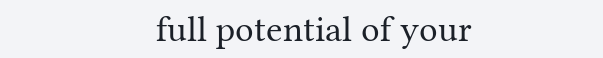full potential of your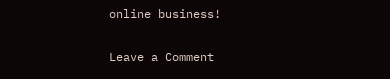online business!

Leave a Comment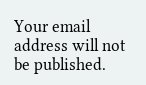Your email address will not be published.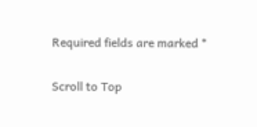Required fields are marked *

Scroll to Top